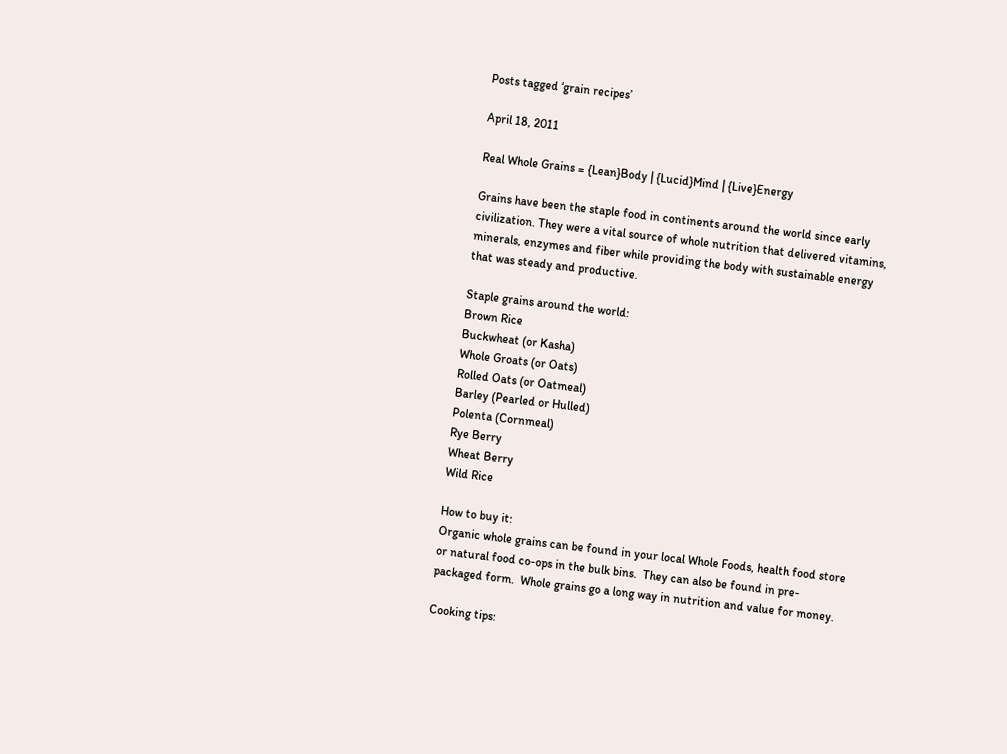Posts tagged ‘grain recipes’

April 18, 2011

Real Whole Grains = {Lean}Body | {Lucid}Mind | {Live}Energy

Grains have been the staple food in continents around the world since early civilization. They were a vital source of whole nutrition that delivered vitamins, minerals, enzymes and fiber while providing the body with sustainable energy that was steady and productive.

Staple grains around the world:
Brown Rice
Buckwheat (or Kasha)
Whole Groats (or Oats)
Rolled Oats (or Oatmeal)
Barley (Pearled or Hulled)
Polenta (Cornmeal)
Rye Berry
Wheat Berry
Wild Rice

How to buy it:
Organic whole grains can be found in your local Whole Foods, health food store or natural food co-ops in the bulk bins.  They can also be found in pre-packaged form.  Whole grains go a long way in nutrition and value for money.

Cooking tips: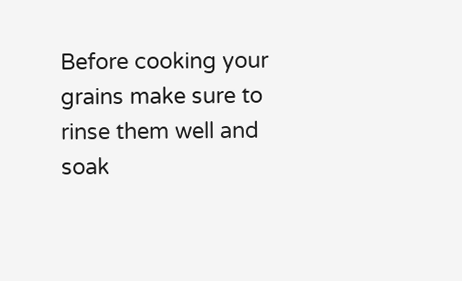Before cooking your grains make sure to rinse them well and soak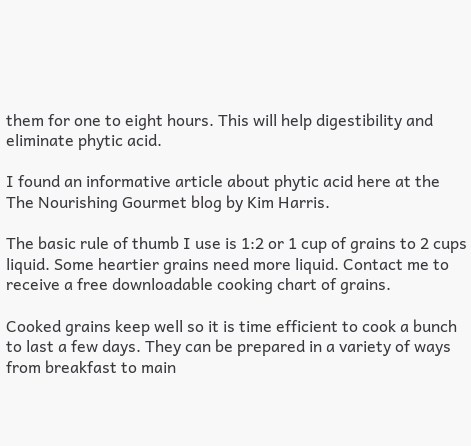them for one to eight hours. This will help digestibility and eliminate phytic acid.

I found an informative article about phytic acid here at the The Nourishing Gourmet blog by Kim Harris.

The basic rule of thumb I use is 1:2 or 1 cup of grains to 2 cups liquid. Some heartier grains need more liquid. Contact me to receive a free downloadable cooking chart of grains.

Cooked grains keep well so it is time efficient to cook a bunch to last a few days. They can be prepared in a variety of ways from breakfast to main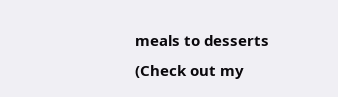meals to desserts (Check out my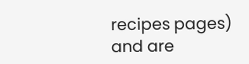recipes pages) and are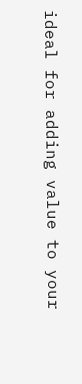ideal for adding value to your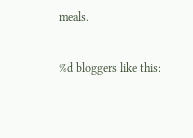meals.

%d bloggers like this: